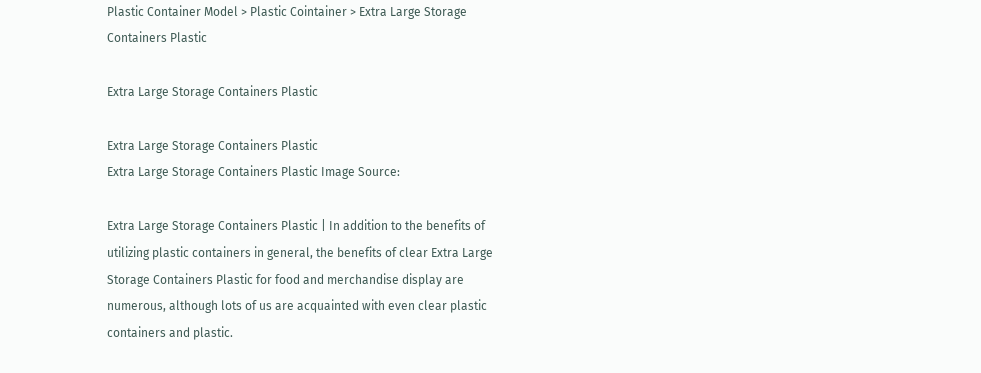Plastic Container Model > Plastic Cointainer > Extra Large Storage Containers Plastic

Extra Large Storage Containers Plastic

Extra Large Storage Containers Plastic
Extra Large Storage Containers Plastic Image Source:

Extra Large Storage Containers Plastic | In addition to the benefits of utilizing plastic containers in general, the benefits of clear Extra Large Storage Containers Plastic for food and merchandise display are numerous, although lots of us are acquainted with even clear plastic containers and plastic.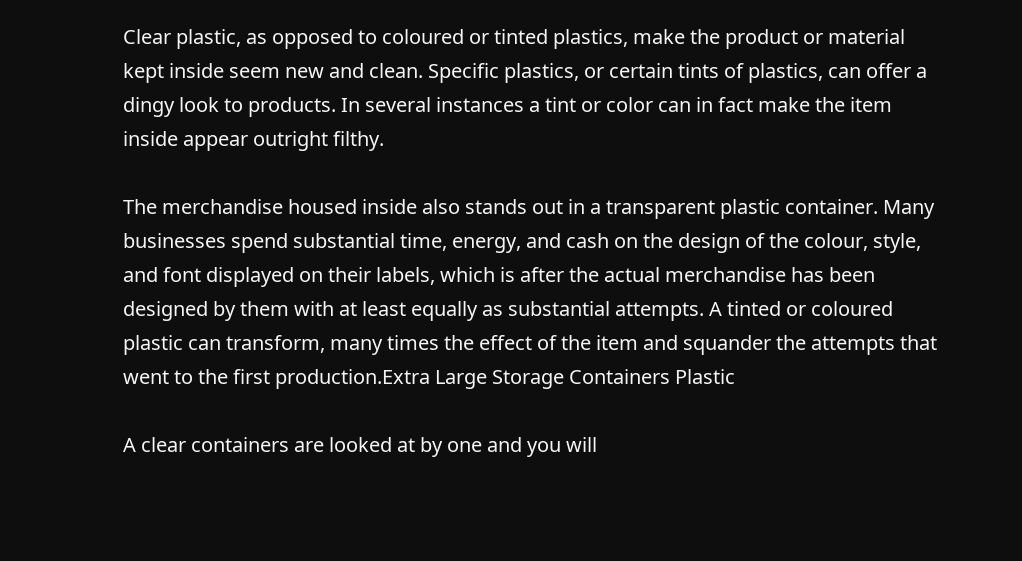Clear plastic, as opposed to coloured or tinted plastics, make the product or material kept inside seem new and clean. Specific plastics, or certain tints of plastics, can offer a dingy look to products. In several instances a tint or color can in fact make the item inside appear outright filthy.

The merchandise housed inside also stands out in a transparent plastic container. Many businesses spend substantial time, energy, and cash on the design of the colour, style, and font displayed on their labels, which is after the actual merchandise has been designed by them with at least equally as substantial attempts. A tinted or coloured plastic can transform, many times the effect of the item and squander the attempts that went to the first production.Extra Large Storage Containers Plastic

A clear containers are looked at by one and you will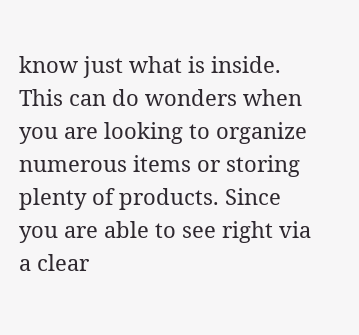know just what is inside. This can do wonders when you are looking to organize numerous items or storing plenty of products. Since you are able to see right via a clear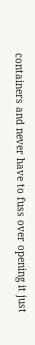containers and never have to fuss over opening it just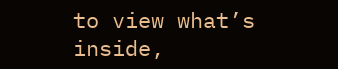to view what’s inside,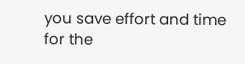you save effort and time for the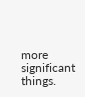more significant things.